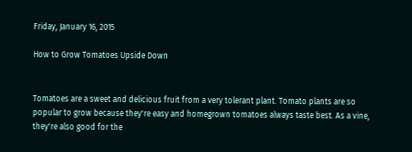Friday, January 16, 2015

How to Grow Tomatoes Upside Down


Tomatoes are a sweet and delicious fruit from a very tolerant plant. Tomato plants are so popular to grow because they're easy and homegrown tomatoes always taste best. As a vine, they're also good for the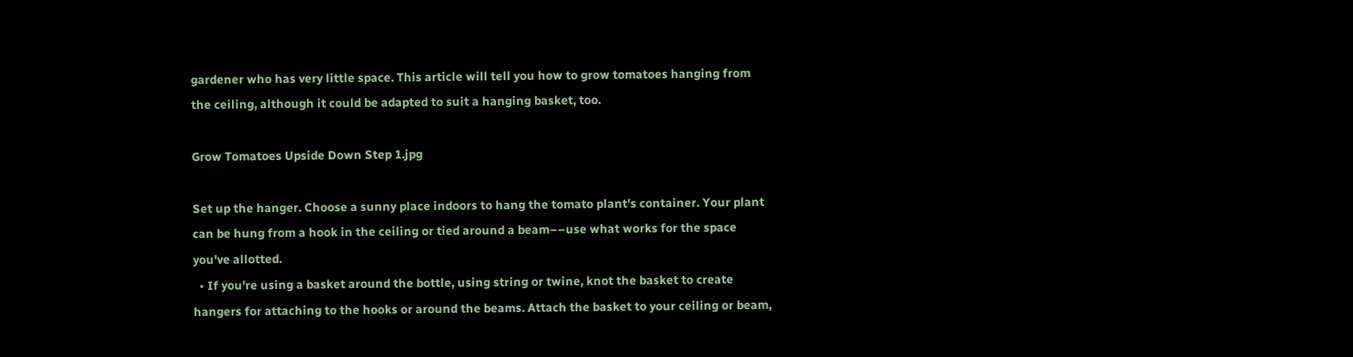gardener who has very little space. This article will tell you how to grow tomatoes hanging from the ceiling, although it could be adapted to suit a hanging basket, too.

Grow Tomatoes Upside Down Step 1.jpg

Set up the hanger. Choose a sunny place indoors to hang the tomato plant's container. Your plant can be hung from a hook in the ceiling or tied around a beam––use what works for the space you've allotted.
  • If you're using a basket around the bottle, using string or twine, knot the basket to create hangers for attaching to the hooks or around the beams. Attach the basket to your ceiling or beam,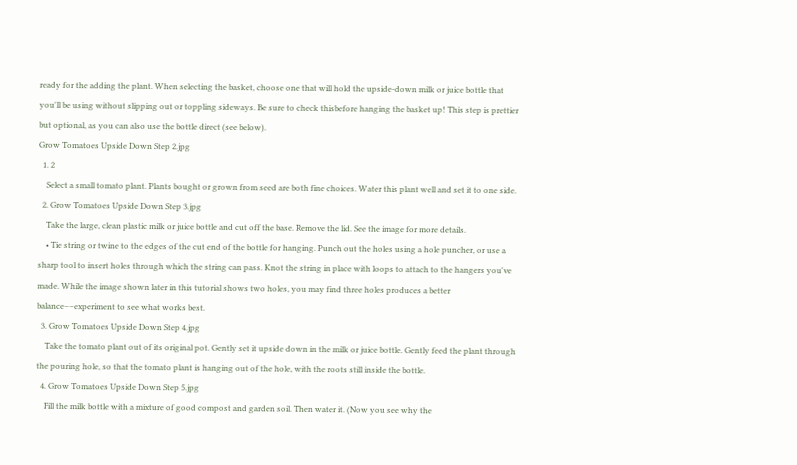ready for the adding the plant. When selecting the basket, choose one that will hold the upside-down milk or juice bottle that you'll be using without slipping out or toppling sideways. Be sure to check thisbefore hanging the basket up! This step is prettier but optional, as you can also use the bottle direct (see below).
Grow Tomatoes Upside Down Step 2.jpg
  1. 2
    Select a small tomato plant. Plants bought or grown from seed are both fine choices. Water this plant well and set it to one side.
  2. Grow Tomatoes Upside Down Step 3.jpg
    Take the large, clean plastic milk or juice bottle and cut off the base. Remove the lid. See the image for more details.
    • Tie string or twine to the edges of the cut end of the bottle for hanging. Punch out the holes using a hole puncher, or use a sharp tool to insert holes through which the string can pass. Knot the string in place with loops to attach to the hangers you've made. While the image shown later in this tutorial shows two holes, you may find three holes produces a better balance––experiment to see what works best.
  3. Grow Tomatoes Upside Down Step 4.jpg
    Take the tomato plant out of its original pot. Gently set it upside down in the milk or juice bottle. Gently feed the plant through the pouring hole, so that the tomato plant is hanging out of the hole, with the roots still inside the bottle.
  4. Grow Tomatoes Upside Down Step 5.jpg
    Fill the milk bottle with a mixture of good compost and garden soil. Then water it. (Now you see why the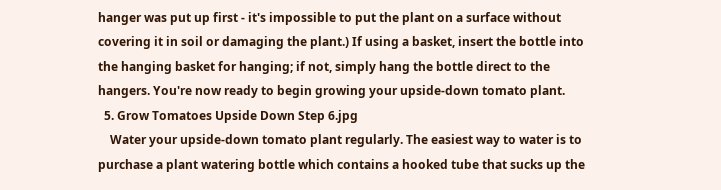hanger was put up first - it's impossible to put the plant on a surface without covering it in soil or damaging the plant.) If using a basket, insert the bottle into the hanging basket for hanging; if not, simply hang the bottle direct to the hangers. You're now ready to begin growing your upside-down tomato plant.
  5. Grow Tomatoes Upside Down Step 6.jpg
    Water your upside-down tomato plant regularly. The easiest way to water is to purchase a plant watering bottle which contains a hooked tube that sucks up the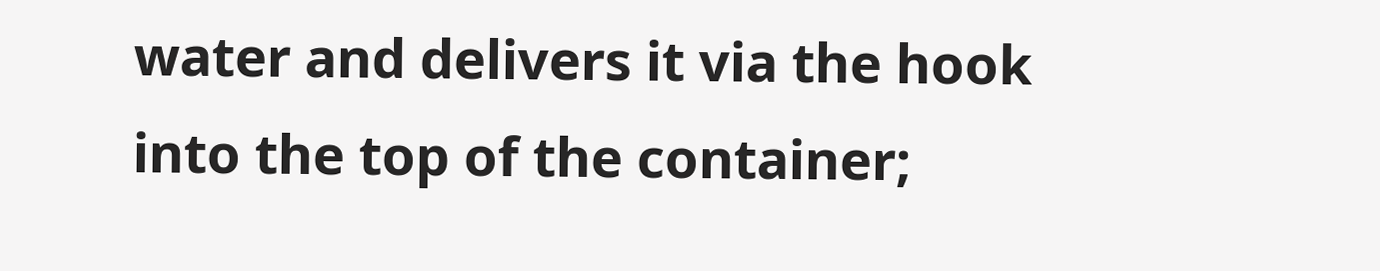water and delivers it via the hook into the top of the container;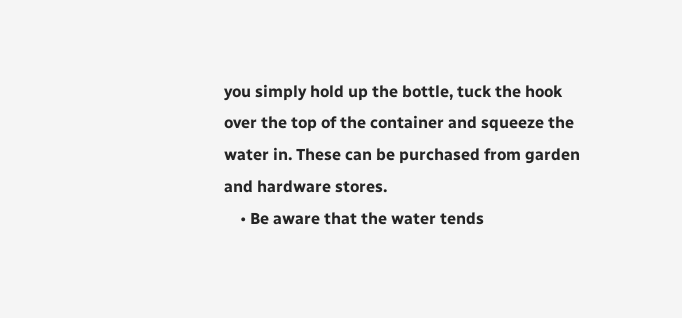you simply hold up the bottle, tuck the hook over the top of the container and squeeze the water in. These can be purchased from garden and hardware stores.
    • Be aware that the water tends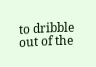to dribble out of the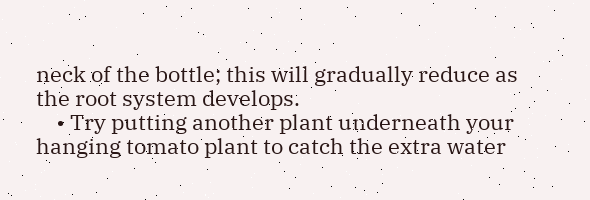neck of the bottle; this will gradually reduce as the root system develops.
    • Try putting another plant underneath your hanging tomato plant to catch the extra water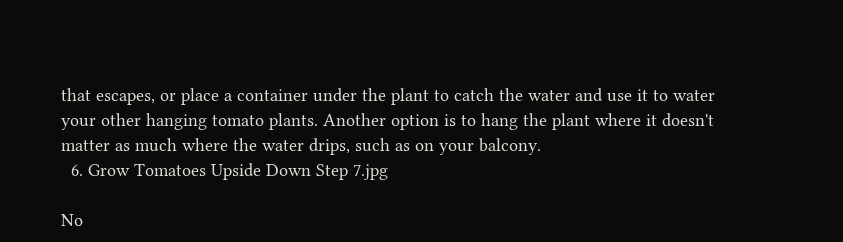that escapes, or place a container under the plant to catch the water and use it to water your other hanging tomato plants. Another option is to hang the plant where it doesn't matter as much where the water drips, such as on your balcony.
  6. Grow Tomatoes Upside Down Step 7.jpg

No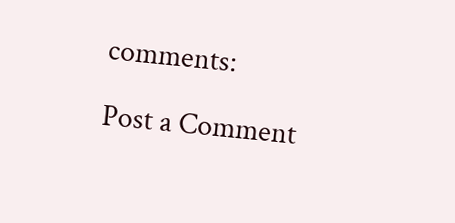comments:

Post a Comment